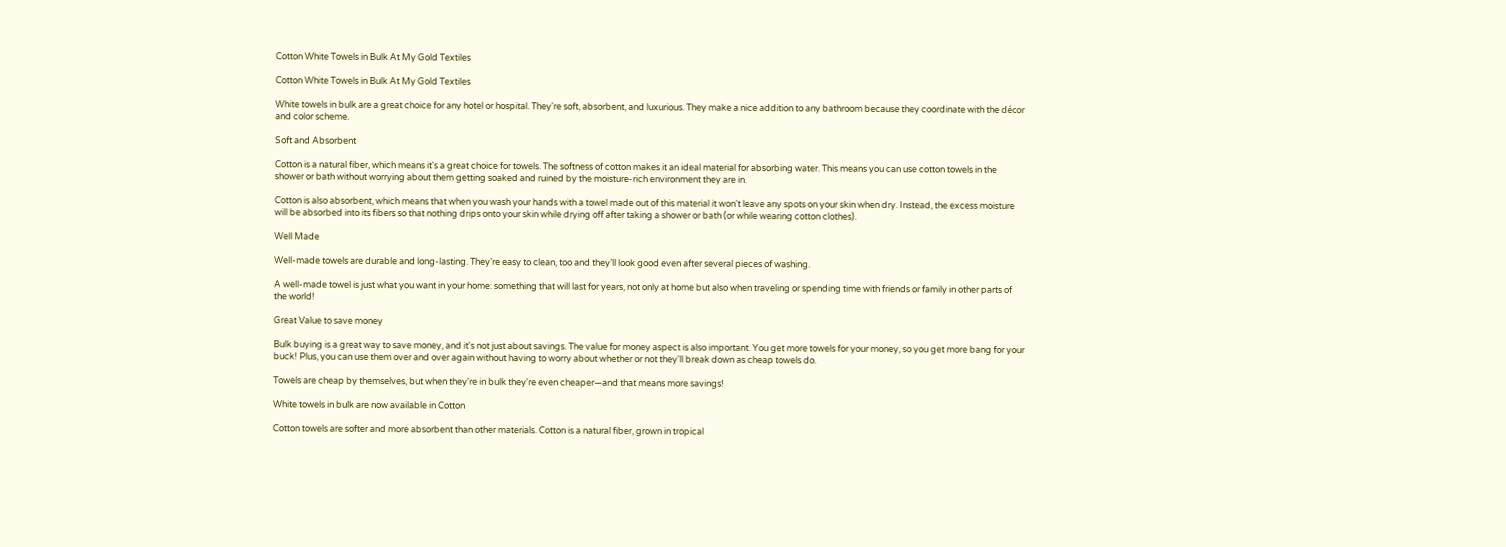Cotton White Towels in Bulk At My Gold Textiles

Cotton White Towels in Bulk At My Gold Textiles

White towels in bulk are a great choice for any hotel or hospital. They're soft, absorbent, and luxurious. They make a nice addition to any bathroom because they coordinate with the décor and color scheme.

Soft and Absorbent

Cotton is a natural fiber, which means it's a great choice for towels. The softness of cotton makes it an ideal material for absorbing water. This means you can use cotton towels in the shower or bath without worrying about them getting soaked and ruined by the moisture-rich environment they are in.

Cotton is also absorbent, which means that when you wash your hands with a towel made out of this material it won't leave any spots on your skin when dry. Instead, the excess moisture will be absorbed into its fibers so that nothing drips onto your skin while drying off after taking a shower or bath (or while wearing cotton clothes).

Well Made

Well-made towels are durable and long-lasting. They’re easy to clean, too and they’ll look good even after several pieces of washing.

A well-made towel is just what you want in your home: something that will last for years, not only at home but also when traveling or spending time with friends or family in other parts of the world!

Great Value to save money

Bulk buying is a great way to save money, and it's not just about savings. The value for money aspect is also important. You get more towels for your money, so you get more bang for your buck! Plus, you can use them over and over again without having to worry about whether or not they'll break down as cheap towels do.

Towels are cheap by themselves, but when they're in bulk they're even cheaper—and that means more savings!

White towels in bulk are now available in Cotton

Cotton towels are softer and more absorbent than other materials. Cotton is a natural fiber, grown in tropical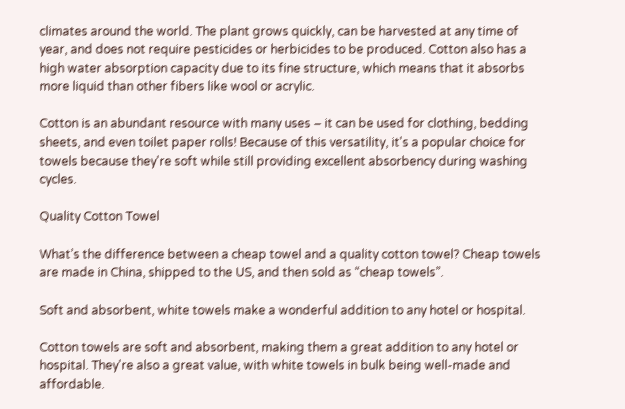climates around the world. The plant grows quickly, can be harvested at any time of year, and does not require pesticides or herbicides to be produced. Cotton also has a high water absorption capacity due to its fine structure, which means that it absorbs more liquid than other fibers like wool or acrylic.

Cotton is an abundant resource with many uses – it can be used for clothing, bedding sheets, and even toilet paper rolls! Because of this versatility, it's a popular choice for towels because they're soft while still providing excellent absorbency during washing cycles.

Quality Cotton Towel

What’s the difference between a cheap towel and a quality cotton towel? Cheap towels are made in China, shipped to the US, and then sold as “cheap towels”.

Soft and absorbent, white towels make a wonderful addition to any hotel or hospital.

Cotton towels are soft and absorbent, making them a great addition to any hotel or hospital. They're also a great value, with white towels in bulk being well-made and affordable.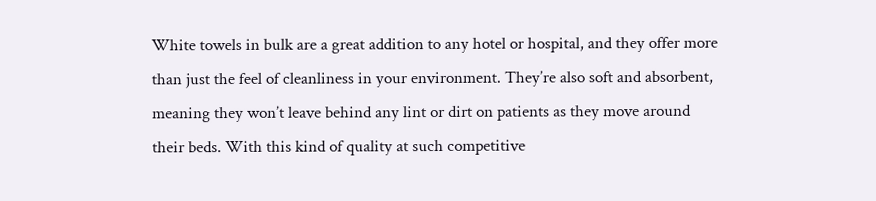White towels in bulk are a great addition to any hotel or hospital, and they offer more than just the feel of cleanliness in your environment. They’re also soft and absorbent, meaning they won’t leave behind any lint or dirt on patients as they move around their beds. With this kind of quality at such competitive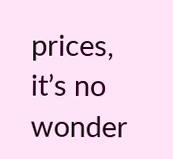prices, it’s no wonder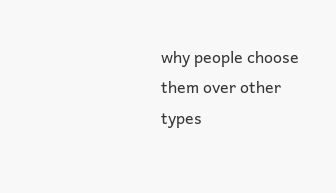why people choose them over other types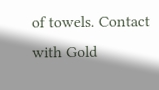of towels. Contact with Gold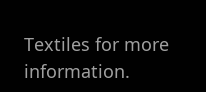Textiles for more information.